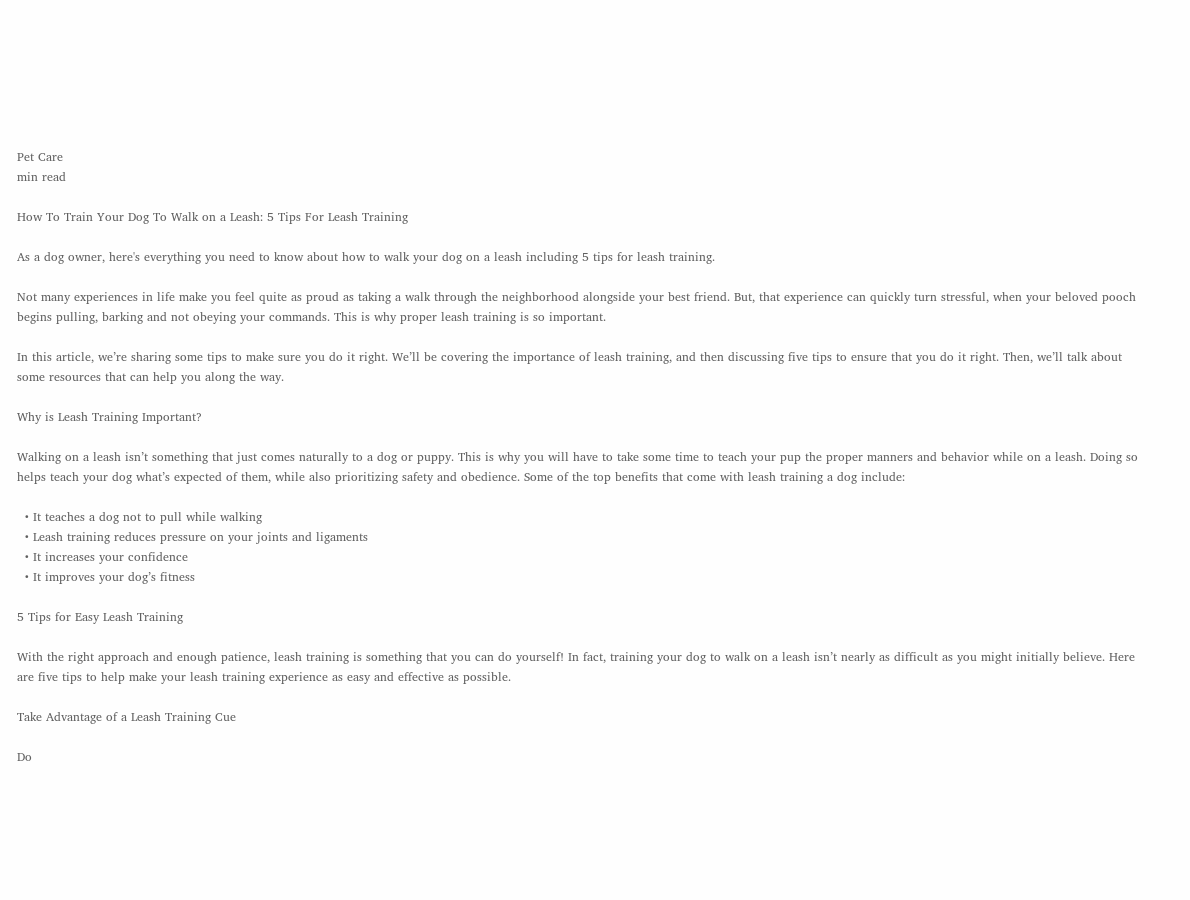Pet Care
min read

How To Train Your Dog To Walk on a Leash: 5 Tips For Leash Training

As a dog owner, here's everything you need to know about how to walk your dog on a leash including 5 tips for leash training.

Not many experiences in life make you feel quite as proud as taking a walk through the neighborhood alongside your best friend. But, that experience can quickly turn stressful, when your beloved pooch begins pulling, barking and not obeying your commands. This is why proper leash training is so important.

In this article, we’re sharing some tips to make sure you do it right. We’ll be covering the importance of leash training, and then discussing five tips to ensure that you do it right. Then, we’ll talk about some resources that can help you along the way.

Why is Leash Training Important?

Walking on a leash isn’t something that just comes naturally to a dog or puppy. This is why you will have to take some time to teach your pup the proper manners and behavior while on a leash. Doing so helps teach your dog what’s expected of them, while also prioritizing safety and obedience. Some of the top benefits that come with leash training a dog include:

  • It teaches a dog not to pull while walking
  • Leash training reduces pressure on your joints and ligaments
  • It increases your confidence
  • It improves your dog’s fitness

5 Tips for Easy Leash Training

With the right approach and enough patience, leash training is something that you can do yourself! In fact, training your dog to walk on a leash isn’t nearly as difficult as you might initially believe. Here are five tips to help make your leash training experience as easy and effective as possible.

Take Advantage of a Leash Training Cue

Do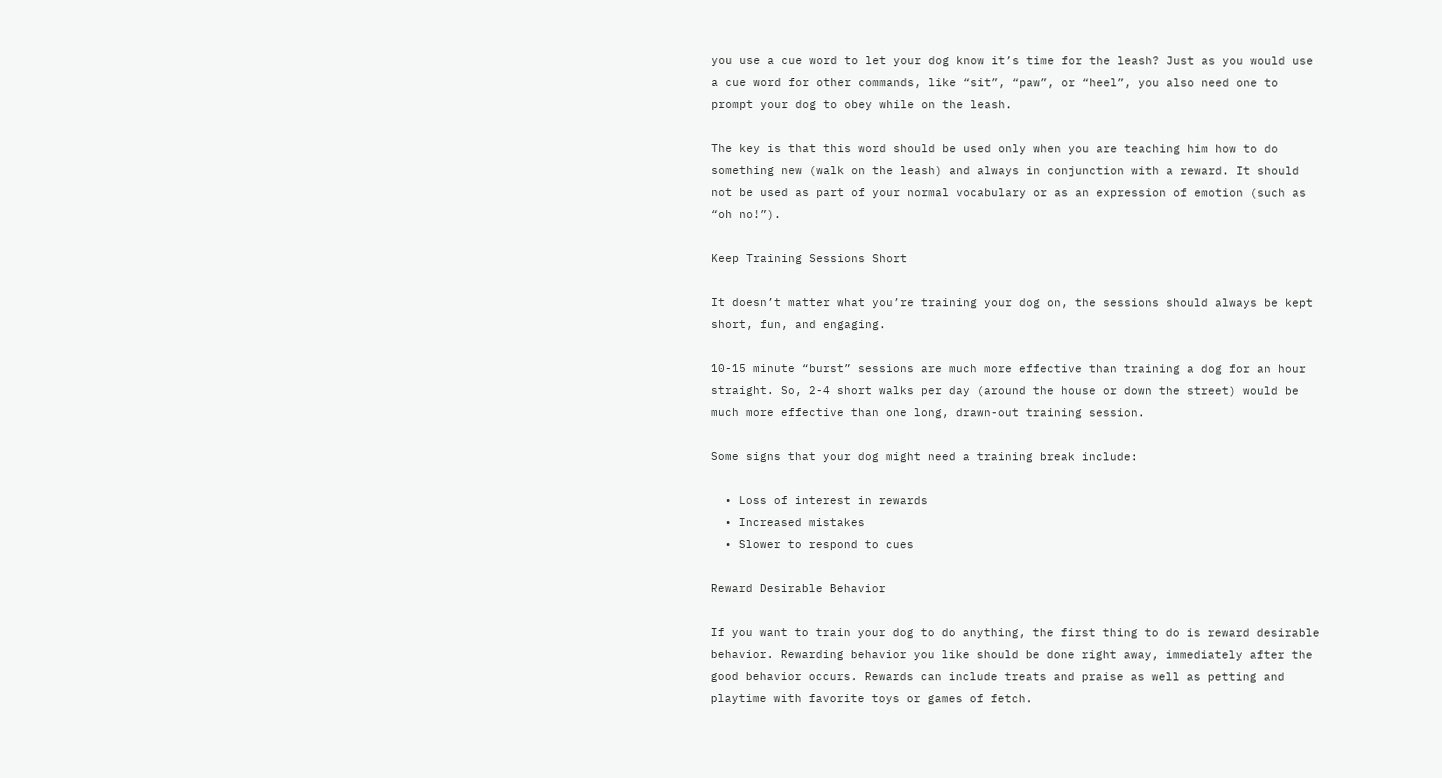you use a cue word to let your dog know it’s time for the leash? Just as you would use a cue word for other commands, like “sit”, “paw”, or “heel”, you also need one to prompt your dog to obey while on the leash.

The key is that this word should be used only when you are teaching him how to do something new (walk on the leash) and always in conjunction with a reward. It should not be used as part of your normal vocabulary or as an expression of emotion (such as “oh no!”).

Keep Training Sessions Short

It doesn’t matter what you’re training your dog on, the sessions should always be kept short, fun, and engaging.

10-15 minute “burst” sessions are much more effective than training a dog for an hour straight. So, 2-4 short walks per day (around the house or down the street) would be much more effective than one long, drawn-out training session.

Some signs that your dog might need a training break include:

  • Loss of interest in rewards
  • Increased mistakes
  • Slower to respond to cues

Reward Desirable Behavior

If you want to train your dog to do anything, the first thing to do is reward desirable behavior. Rewarding behavior you like should be done right away, immediately after the good behavior occurs. Rewards can include treats and praise as well as petting and playtime with favorite toys or games of fetch.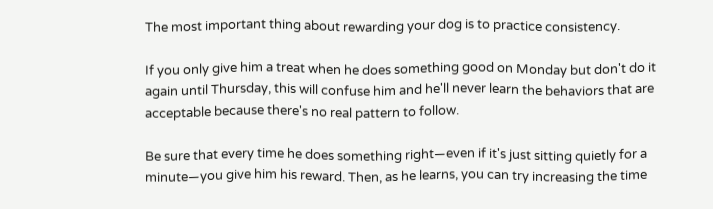The most important thing about rewarding your dog is to practice consistency.

If you only give him a treat when he does something good on Monday but don't do it again until Thursday, this will confuse him and he'll never learn the behaviors that are acceptable because there's no real pattern to follow.

Be sure that every time he does something right—even if it's just sitting quietly for a minute—you give him his reward. Then, as he learns, you can try increasing the time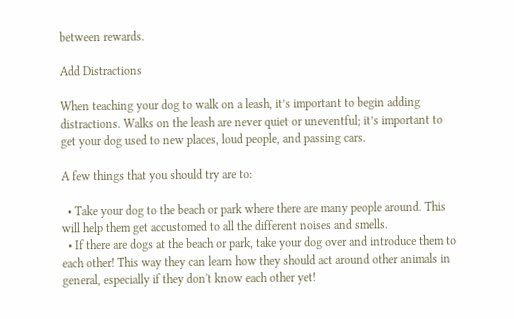between rewards.

Add Distractions

When teaching your dog to walk on a leash, it’s important to begin adding distractions. Walks on the leash are never quiet or uneventful; it’s important to get your dog used to new places, loud people, and passing cars.

A few things that you should try are to:

  • Take your dog to the beach or park where there are many people around. This will help them get accustomed to all the different noises and smells.
  • If there are dogs at the beach or park, take your dog over and introduce them to each other! This way they can learn how they should act around other animals in general, especially if they don't know each other yet!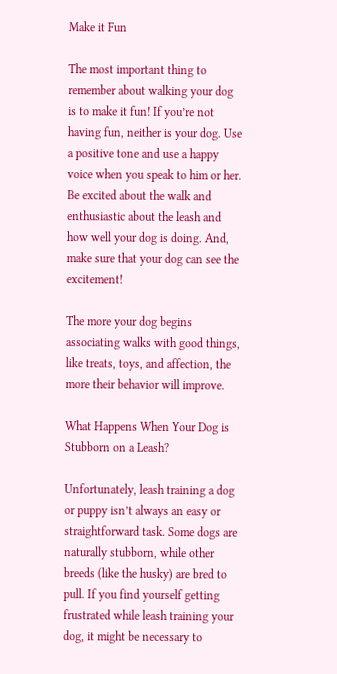Make it Fun

The most important thing to remember about walking your dog is to make it fun! If you’re not having fun, neither is your dog. Use a positive tone and use a happy voice when you speak to him or her. Be excited about the walk and enthusiastic about the leash and how well your dog is doing. And, make sure that your dog can see the excitement!

The more your dog begins associating walks with good things, like treats, toys, and affection, the more their behavior will improve.

What Happens When Your Dog is Stubborn on a Leash?

Unfortunately, leash training a dog or puppy isn’t always an easy or straightforward task. Some dogs are naturally stubborn, while other breeds (like the husky) are bred to pull. If you find yourself getting frustrated while leash training your dog, it might be necessary to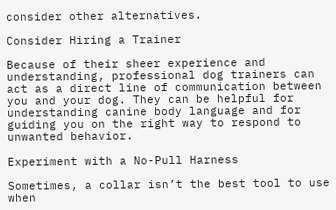consider other alternatives.

Consider Hiring a Trainer

Because of their sheer experience and understanding, professional dog trainers can act as a direct line of communication between you and your dog. They can be helpful for understanding canine body language and for guiding you on the right way to respond to unwanted behavior.

Experiment with a No-Pull Harness

Sometimes, a collar isn’t the best tool to use when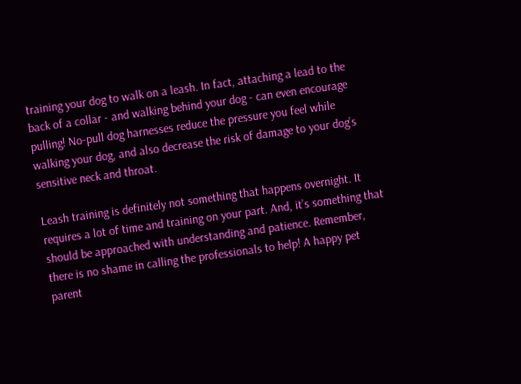training your dog to walk on a leash. In fact, attaching a lead to the back of a collar - and walking behind your dog - can even encourage pulling! No-pull dog harnesses reduce the pressure you feel while walking your dog, and also decrease the risk of damage to your dog’s sensitive neck and throat.

Leash training is definitely not something that happens overnight. It requires a lot of time and training on your part. And, it’s something that should be approached with understanding and patience. Remember, there is no shame in calling the professionals to help! A happy pet parent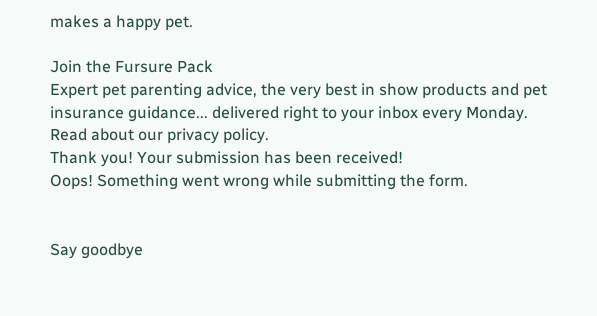makes a happy pet.

Join the Fursure Pack
Expert pet parenting advice, the very best in show products and pet insurance guidance... delivered right to your inbox every Monday.
Read about our privacy policy.
Thank you! Your submission has been received!
Oops! Something went wrong while submitting the form.


Say goodbye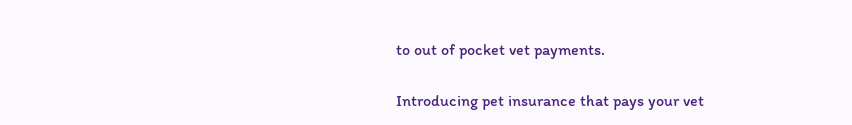to out of pocket vet payments.

Introducing pet insurance that pays your vet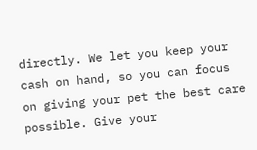directly. We let you keep your cash on hand, so you can focus on giving your pet the best care possible. Give your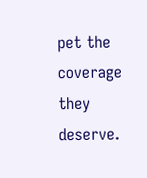pet the coverage they deserve.